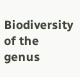Biodiversity of the genus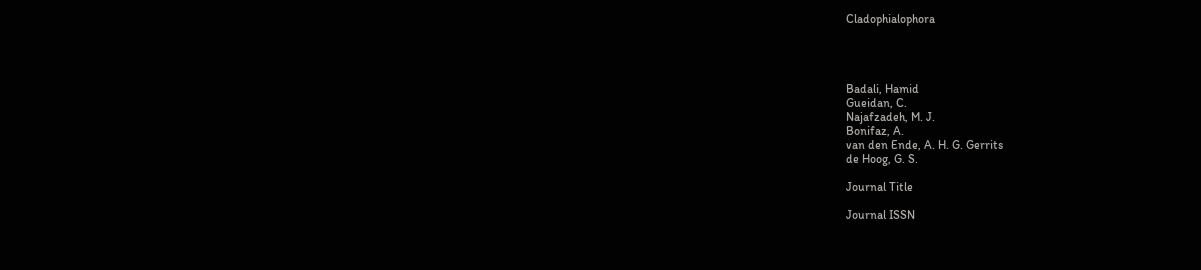Cladophialophora




Badali, Hamid
Gueidan, C.
Najafzadeh, M. J.
Bonifaz, A.
van den Ende, A. H. G. Gerrits
de Hoog, G. S.

Journal Title

Journal ISSN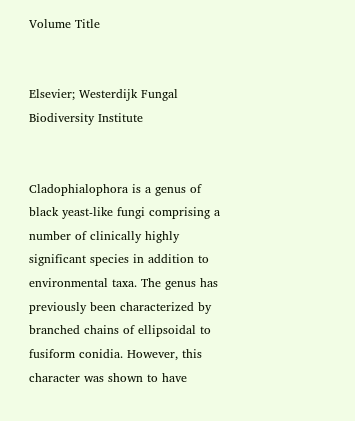Volume Title


Elsevier; Westerdijk Fungal Biodiversity Institute


Cladophialophora is a genus of black yeast-like fungi comprising a number of clinically highly significant species in addition to environmental taxa. The genus has previously been characterized by branched chains of ellipsoidal to fusiform conidia. However, this character was shown to have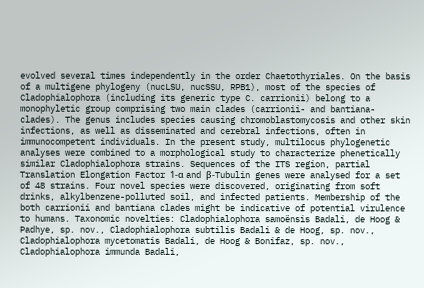evolved several times independently in the order Chaetothyriales. On the basis of a multigene phylogeny (nucLSU, nucSSU, RPB1), most of the species of Cladophialophora (including its generic type C. carrionii) belong to a monophyletic group comprising two main clades (carrionii- and bantiana-clades). The genus includes species causing chromoblastomycosis and other skin infections, as well as disseminated and cerebral infections, often in immunocompetent individuals. In the present study, multilocus phylogenetic analyses were combined to a morphological study to characterize phenetically similar Cladophialophora strains. Sequences of the ITS region, partial Translation Elongation Factor 1-α and β-Tubulin genes were analysed for a set of 48 strains. Four novel species were discovered, originating from soft drinks, alkylbenzene-polluted soil, and infected patients. Membership of the both carrionii and bantiana clades might be indicative of potential virulence to humans. Taxonomic novelties: Cladophialophora samoënsis Badali, de Hoog & Padhye, sp. nov., Cladophialophora subtilis Badali & de Hoog, sp. nov., Cladophialophora mycetomatis Badali, de Hoog & Bonifaz, sp. nov., Cladophialophora immunda Badali,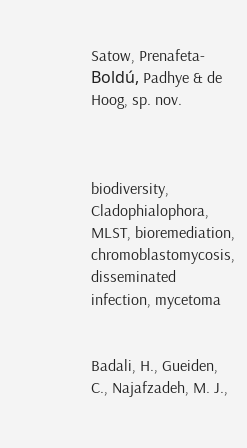Satow, Prenafeta-Boldú, Padhye & de Hoog, sp. nov.



biodiversity, Cladophialophora, MLST, bioremediation, chromoblastomycosis, disseminated infection, mycetoma


Badali, H., Gueiden, C., Najafzadeh, M. J.,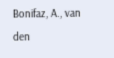Bonifaz, A., van den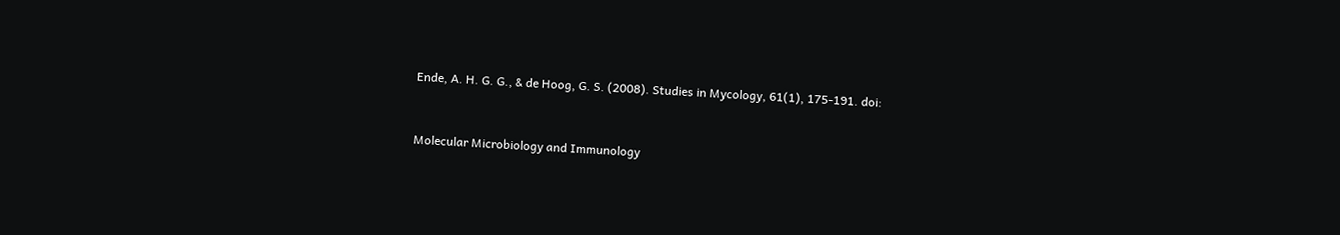Ende, A. H. G. G., & de Hoog, G. S. (2008). Studies in Mycology, 61(1), 175-191. doi:


Molecular Microbiology and Immunology